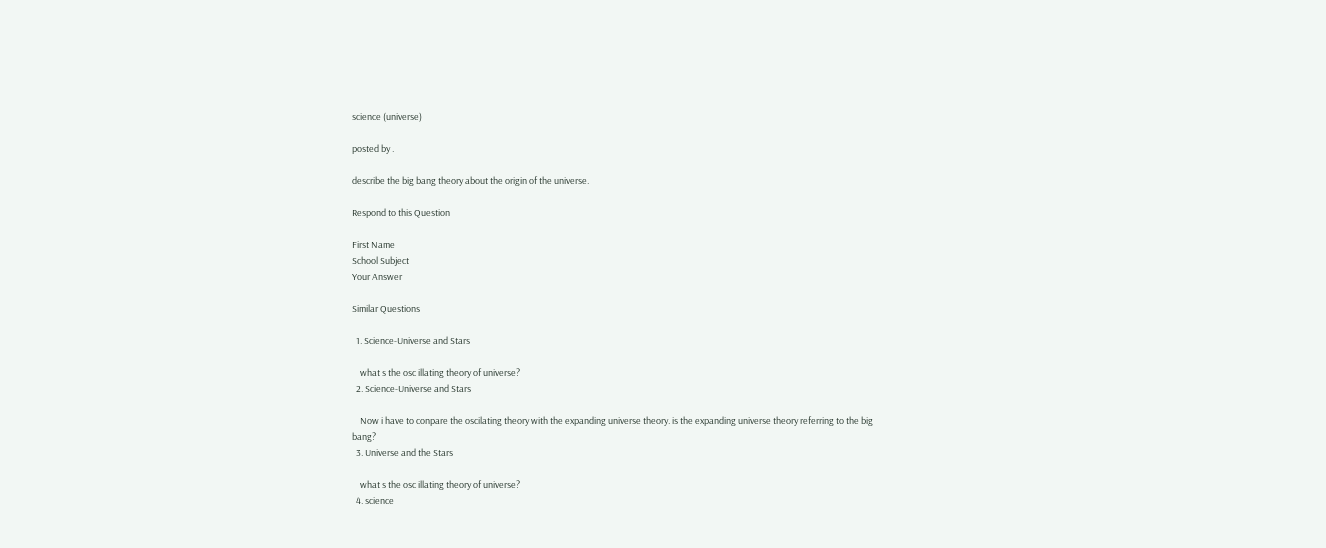science (universe)

posted by .

describe the big bang theory about the origin of the universe.

Respond to this Question

First Name
School Subject
Your Answer

Similar Questions

  1. Science-Universe and Stars

    what s the osc illating theory of universe?
  2. Science-Universe and Stars

    Now i have to conpare the oscilating theory with the expanding universe theory. is the expanding universe theory referring to the big bang?
  3. Universe and the Stars

    what s the osc illating theory of universe?
  4. science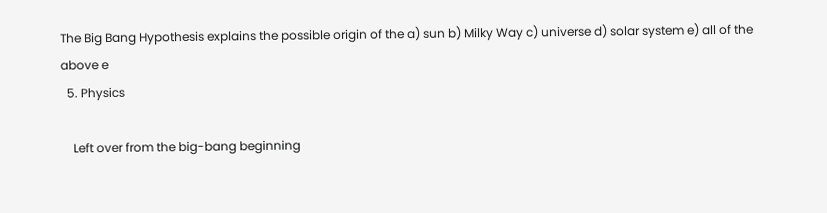The Big Bang Hypothesis explains the possible origin of the a) sun b) Milky Way c) universe d) solar system e) all of the above e
  5. Physics

    Left over from the big-bang beginning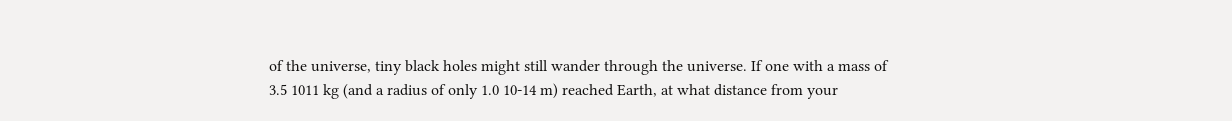of the universe, tiny black holes might still wander through the universe. If one with a mass of 3.5 1011 kg (and a radius of only 1.0 10-14 m) reached Earth, at what distance from your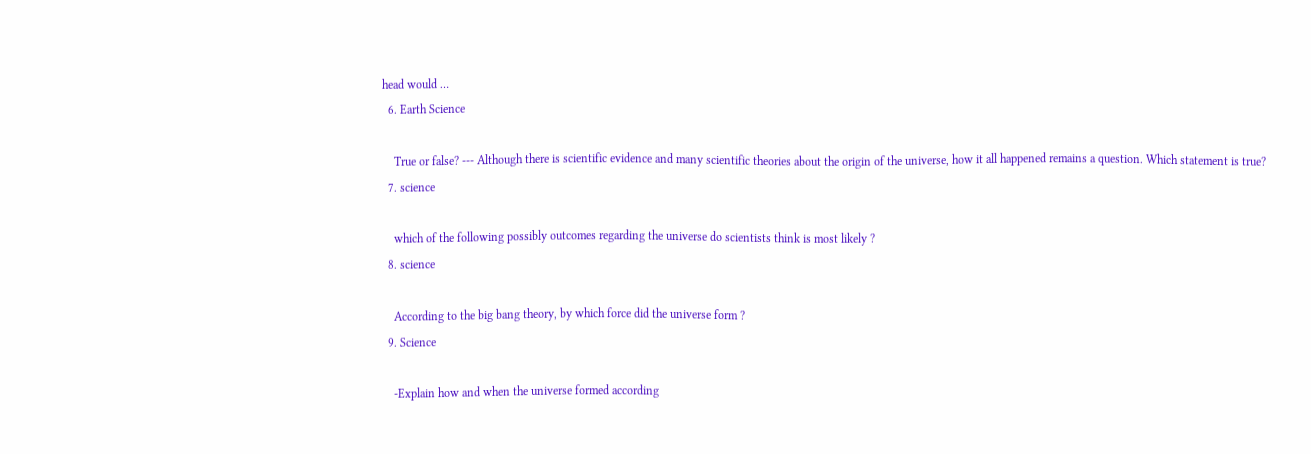head would …
  6. Earth Science

    True or false? --- Although there is scientific evidence and many scientific theories about the origin of the universe, how it all happened remains a question. Which statement is true?
  7. science

    which of the following possibly outcomes regarding the universe do scientists think is most likely ?
  8. science

    According to the big bang theory, by which force did the universe form ?
  9. Science

    -Explain how and when the universe formed according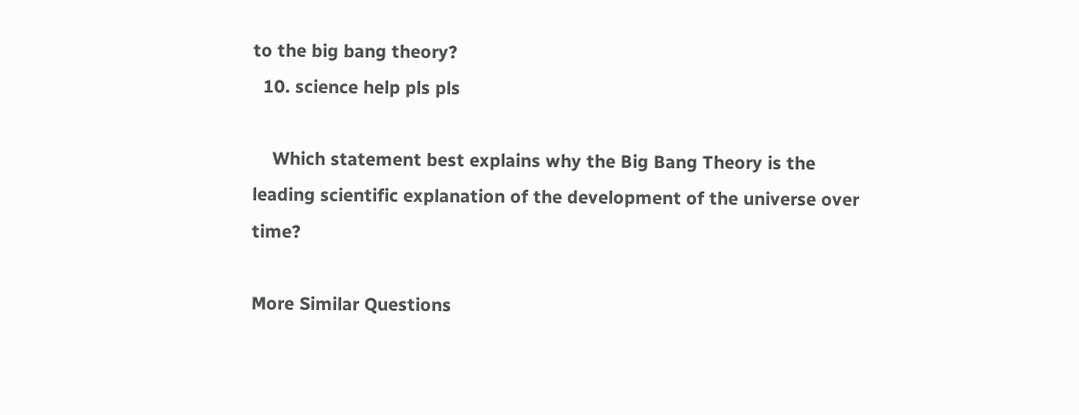to the big bang theory?
  10. science help pls pls

    Which statement best explains why the Big Bang Theory is the leading scientific explanation of the development of the universe over time?

More Similar Questions